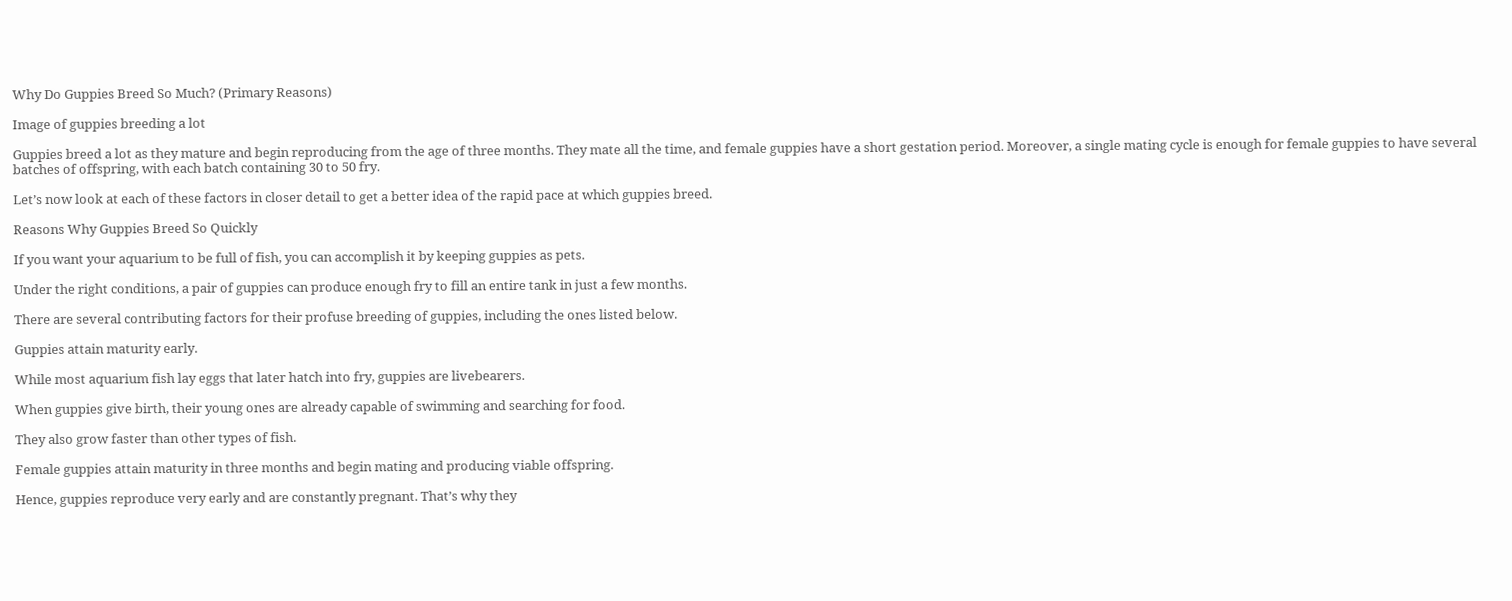Why Do Guppies Breed So Much? (Primary Reasons)

Image of guppies breeding a lot

Guppies breed a lot as they mature and begin reproducing from the age of three months. They mate all the time, and female guppies have a short gestation period. Moreover, a single mating cycle is enough for female guppies to have several batches of offspring, with each batch containing 30 to 50 fry.

Let’s now look at each of these factors in closer detail to get a better idea of the rapid pace at which guppies breed.

Reasons Why Guppies Breed So Quickly

If you want your aquarium to be full of fish, you can accomplish it by keeping guppies as pets.

Under the right conditions, a pair of guppies can produce enough fry to fill an entire tank in just a few months.

There are several contributing factors for their profuse breeding of guppies, including the ones listed below.

Guppies attain maturity early.

While most aquarium fish lay eggs that later hatch into fry, guppies are livebearers.

When guppies give birth, their young ones are already capable of swimming and searching for food.

They also grow faster than other types of fish.

Female guppies attain maturity in three months and begin mating and producing viable offspring.

Hence, guppies reproduce very early and are constantly pregnant. That’s why they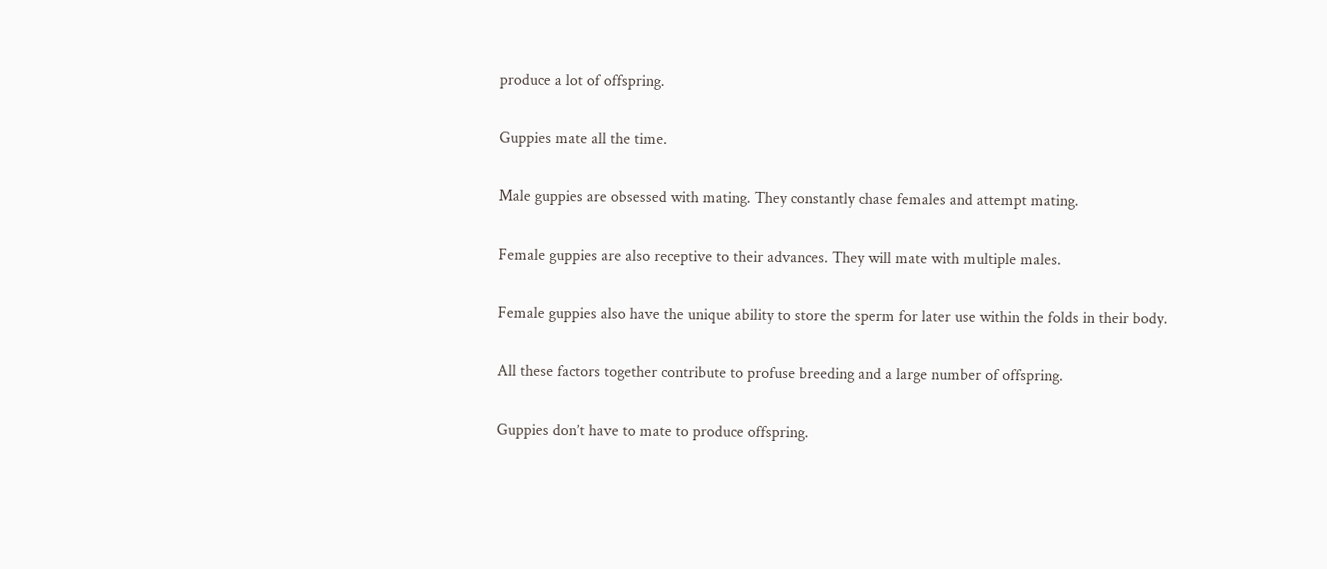produce a lot of offspring.

Guppies mate all the time.

Male guppies are obsessed with mating. They constantly chase females and attempt mating.

Female guppies are also receptive to their advances. They will mate with multiple males.

Female guppies also have the unique ability to store the sperm for later use within the folds in their body.

All these factors together contribute to profuse breeding and a large number of offspring.

Guppies don’t have to mate to produce offspring.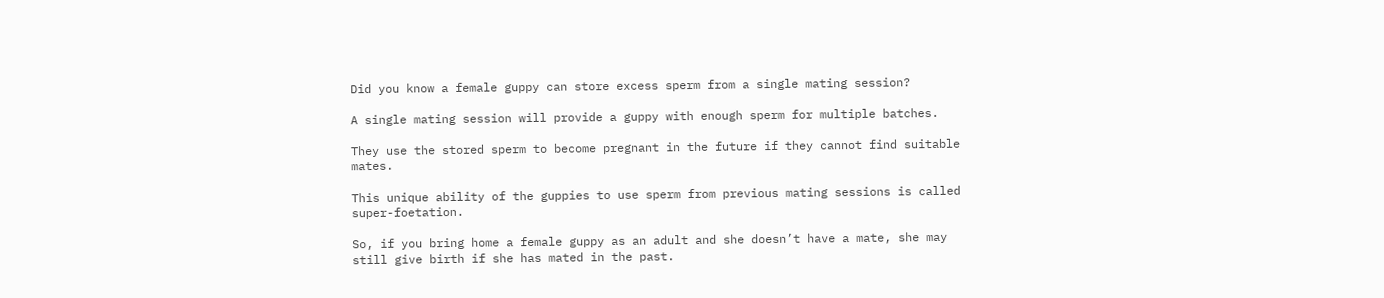Did you know a female guppy can store excess sperm from a single mating session?

A single mating session will provide a guppy with enough sperm for multiple batches.

They use the stored sperm to become pregnant in the future if they cannot find suitable mates.

This unique ability of the guppies to use sperm from previous mating sessions is called super-foetation.

So, if you bring home a female guppy as an adult and she doesn’t have a mate, she may still give birth if she has mated in the past.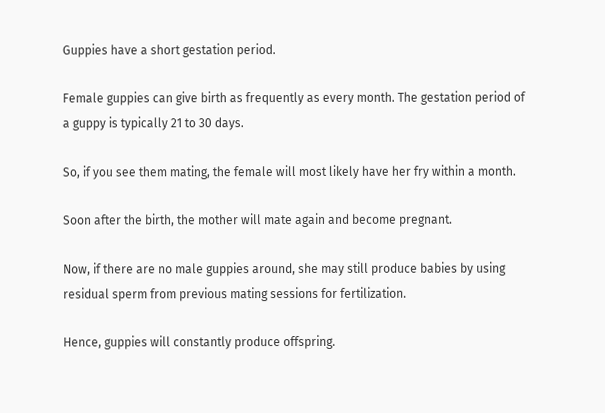Guppies have a short gestation period.

Female guppies can give birth as frequently as every month. The gestation period of a guppy is typically 21 to 30 days.

So, if you see them mating, the female will most likely have her fry within a month.

Soon after the birth, the mother will mate again and become pregnant.

Now, if there are no male guppies around, she may still produce babies by using residual sperm from previous mating sessions for fertilization.

Hence, guppies will constantly produce offspring.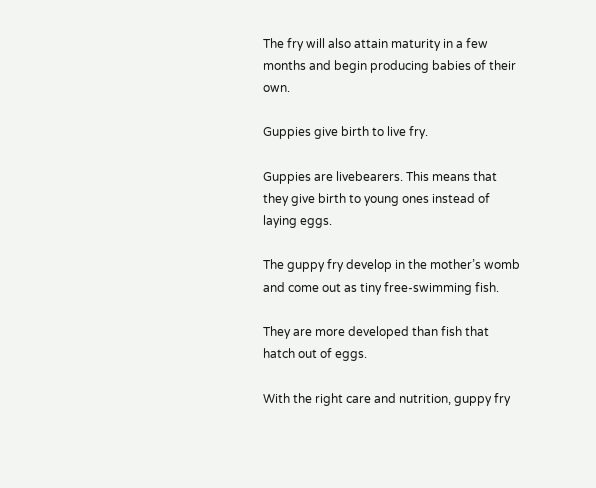The fry will also attain maturity in a few months and begin producing babies of their own.

Guppies give birth to live fry.

Guppies are livebearers. This means that they give birth to young ones instead of laying eggs.

The guppy fry develop in the mother’s womb and come out as tiny free-swimming fish.

They are more developed than fish that hatch out of eggs.

With the right care and nutrition, guppy fry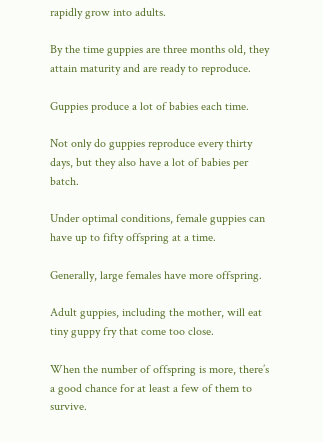rapidly grow into adults.

By the time guppies are three months old, they attain maturity and are ready to reproduce.

Guppies produce a lot of babies each time.

Not only do guppies reproduce every thirty days, but they also have a lot of babies per batch.

Under optimal conditions, female guppies can have up to fifty offspring at a time.

Generally, large females have more offspring.

Adult guppies, including the mother, will eat tiny guppy fry that come too close.

When the number of offspring is more, there’s a good chance for at least a few of them to survive.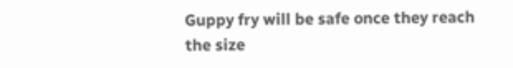Guppy fry will be safe once they reach the size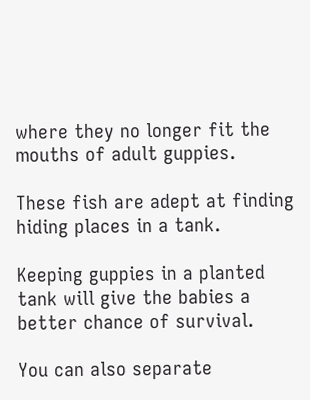where they no longer fit the mouths of adult guppies.

These fish are adept at finding hiding places in a tank.

Keeping guppies in a planted tank will give the babies a better chance of survival.

You can also separate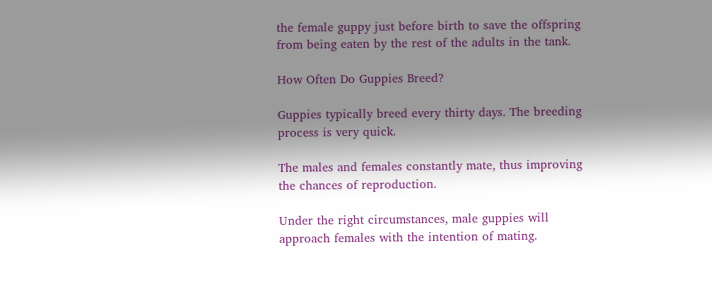the female guppy just before birth to save the offspring from being eaten by the rest of the adults in the tank.

How Often Do Guppies Breed?

Guppies typically breed every thirty days. The breeding process is very quick.

The males and females constantly mate, thus improving the chances of reproduction.

Under the right circumstances, male guppies will approach females with the intention of mating.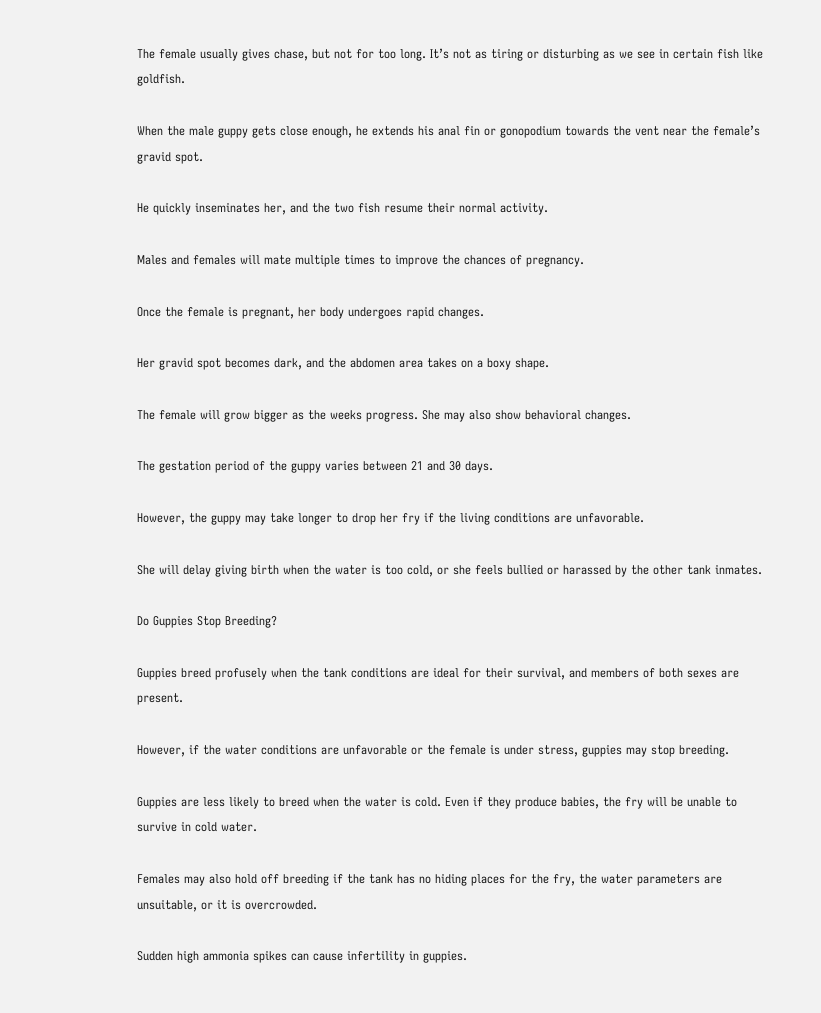The female usually gives chase, but not for too long. It’s not as tiring or disturbing as we see in certain fish like goldfish.

When the male guppy gets close enough, he extends his anal fin or gonopodium towards the vent near the female’s gravid spot.

He quickly inseminates her, and the two fish resume their normal activity.

Males and females will mate multiple times to improve the chances of pregnancy.

Once the female is pregnant, her body undergoes rapid changes.

Her gravid spot becomes dark, and the abdomen area takes on a boxy shape.

The female will grow bigger as the weeks progress. She may also show behavioral changes.

The gestation period of the guppy varies between 21 and 30 days.

However, the guppy may take longer to drop her fry if the living conditions are unfavorable.

She will delay giving birth when the water is too cold, or she feels bullied or harassed by the other tank inmates.

Do Guppies Stop Breeding?

Guppies breed profusely when the tank conditions are ideal for their survival, and members of both sexes are present.

However, if the water conditions are unfavorable or the female is under stress, guppies may stop breeding.

Guppies are less likely to breed when the water is cold. Even if they produce babies, the fry will be unable to survive in cold water.

Females may also hold off breeding if the tank has no hiding places for the fry, the water parameters are unsuitable, or it is overcrowded.

Sudden high ammonia spikes can cause infertility in guppies.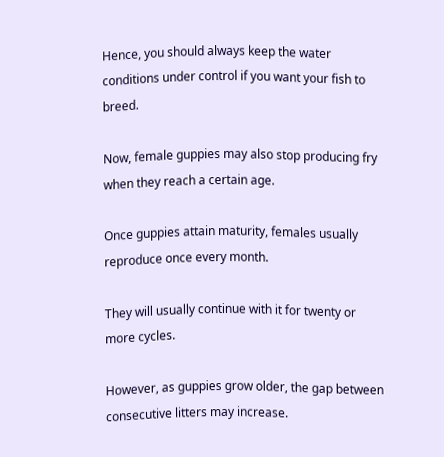Hence, you should always keep the water conditions under control if you want your fish to breed.

Now, female guppies may also stop producing fry when they reach a certain age.

Once guppies attain maturity, females usually reproduce once every month.

They will usually continue with it for twenty or more cycles.

However, as guppies grow older, the gap between consecutive litters may increase.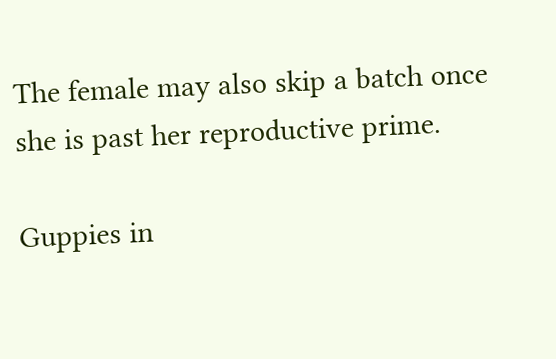The female may also skip a batch once she is past her reproductive prime.

Guppies in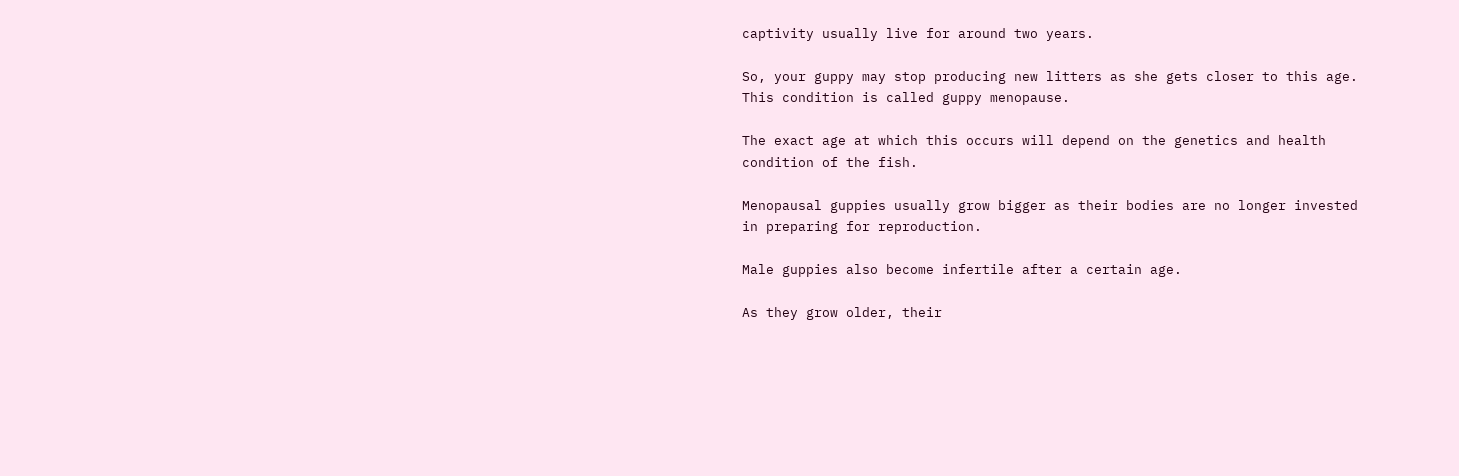captivity usually live for around two years.

So, your guppy may stop producing new litters as she gets closer to this age. This condition is called guppy menopause.

The exact age at which this occurs will depend on the genetics and health condition of the fish.

Menopausal guppies usually grow bigger as their bodies are no longer invested in preparing for reproduction.

Male guppies also become infertile after a certain age.

As they grow older, their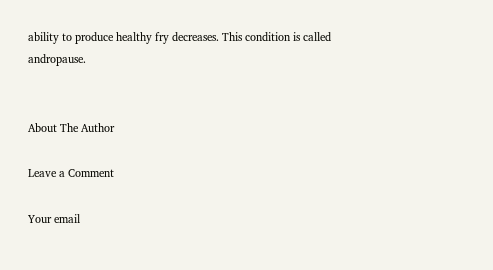ability to produce healthy fry decreases. This condition is called andropause.


About The Author

Leave a Comment

Your email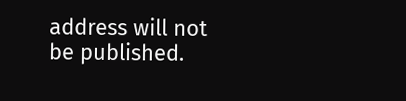address will not be published.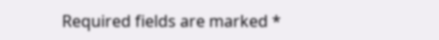Required fields are marked *